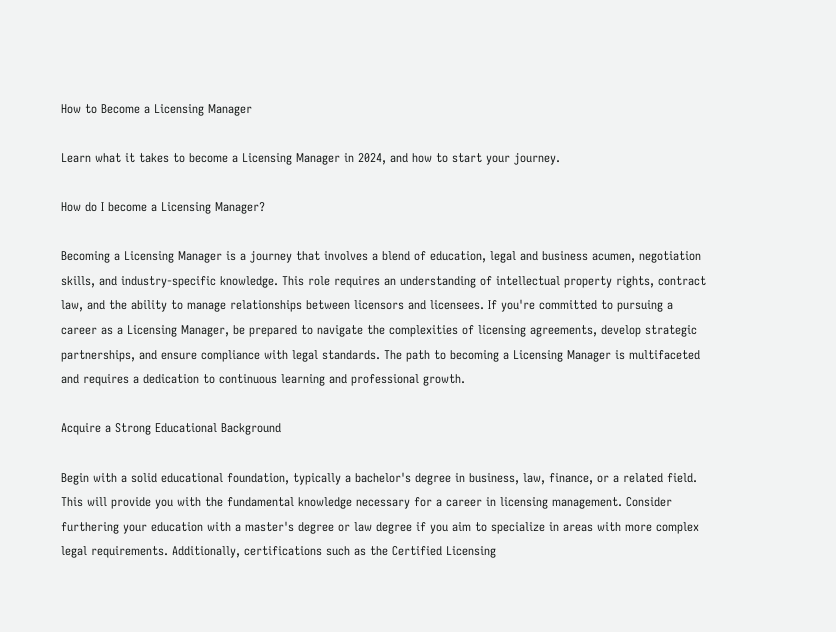How to Become a Licensing Manager

Learn what it takes to become a Licensing Manager in 2024, and how to start your journey.

How do I become a Licensing Manager?

Becoming a Licensing Manager is a journey that involves a blend of education, legal and business acumen, negotiation skills, and industry-specific knowledge. This role requires an understanding of intellectual property rights, contract law, and the ability to manage relationships between licensors and licensees. If you're committed to pursuing a career as a Licensing Manager, be prepared to navigate the complexities of licensing agreements, develop strategic partnerships, and ensure compliance with legal standards. The path to becoming a Licensing Manager is multifaceted and requires a dedication to continuous learning and professional growth.

Acquire a Strong Educational Background

Begin with a solid educational foundation, typically a bachelor's degree in business, law, finance, or a related field. This will provide you with the fundamental knowledge necessary for a career in licensing management. Consider furthering your education with a master's degree or law degree if you aim to specialize in areas with more complex legal requirements. Additionally, certifications such as the Certified Licensing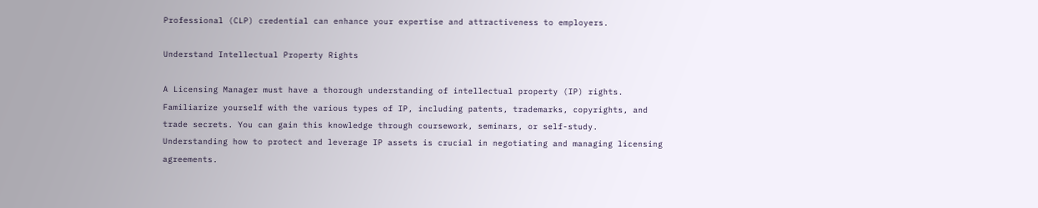Professional (CLP) credential can enhance your expertise and attractiveness to employers.

Understand Intellectual Property Rights

A Licensing Manager must have a thorough understanding of intellectual property (IP) rights. Familiarize yourself with the various types of IP, including patents, trademarks, copyrights, and trade secrets. You can gain this knowledge through coursework, seminars, or self-study. Understanding how to protect and leverage IP assets is crucial in negotiating and managing licensing agreements.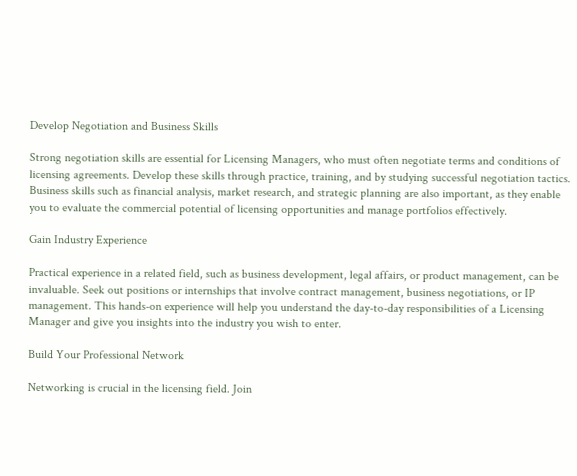Develop Negotiation and Business Skills

Strong negotiation skills are essential for Licensing Managers, who must often negotiate terms and conditions of licensing agreements. Develop these skills through practice, training, and by studying successful negotiation tactics. Business skills such as financial analysis, market research, and strategic planning are also important, as they enable you to evaluate the commercial potential of licensing opportunities and manage portfolios effectively.

Gain Industry Experience

Practical experience in a related field, such as business development, legal affairs, or product management, can be invaluable. Seek out positions or internships that involve contract management, business negotiations, or IP management. This hands-on experience will help you understand the day-to-day responsibilities of a Licensing Manager and give you insights into the industry you wish to enter.

Build Your Professional Network

Networking is crucial in the licensing field. Join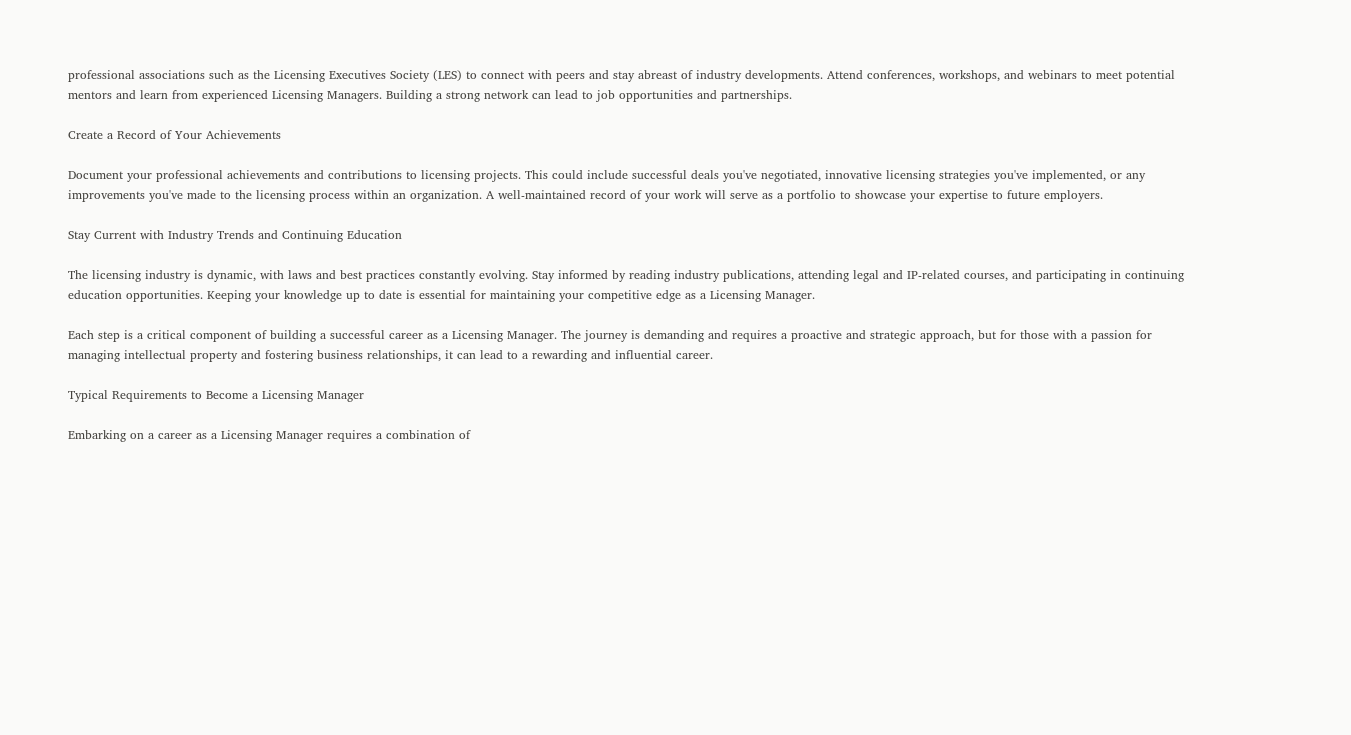professional associations such as the Licensing Executives Society (LES) to connect with peers and stay abreast of industry developments. Attend conferences, workshops, and webinars to meet potential mentors and learn from experienced Licensing Managers. Building a strong network can lead to job opportunities and partnerships.

Create a Record of Your Achievements

Document your professional achievements and contributions to licensing projects. This could include successful deals you've negotiated, innovative licensing strategies you've implemented, or any improvements you've made to the licensing process within an organization. A well-maintained record of your work will serve as a portfolio to showcase your expertise to future employers.

Stay Current with Industry Trends and Continuing Education

The licensing industry is dynamic, with laws and best practices constantly evolving. Stay informed by reading industry publications, attending legal and IP-related courses, and participating in continuing education opportunities. Keeping your knowledge up to date is essential for maintaining your competitive edge as a Licensing Manager.

Each step is a critical component of building a successful career as a Licensing Manager. The journey is demanding and requires a proactive and strategic approach, but for those with a passion for managing intellectual property and fostering business relationships, it can lead to a rewarding and influential career.

Typical Requirements to Become a Licensing Manager

Embarking on a career as a Licensing Manager requires a combination of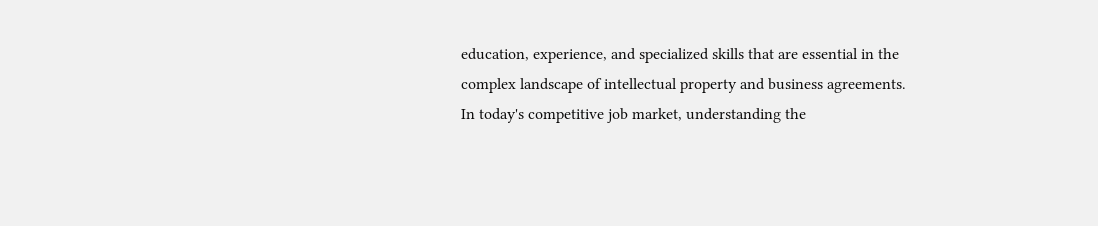education, experience, and specialized skills that are essential in the complex landscape of intellectual property and business agreements. In today's competitive job market, understanding the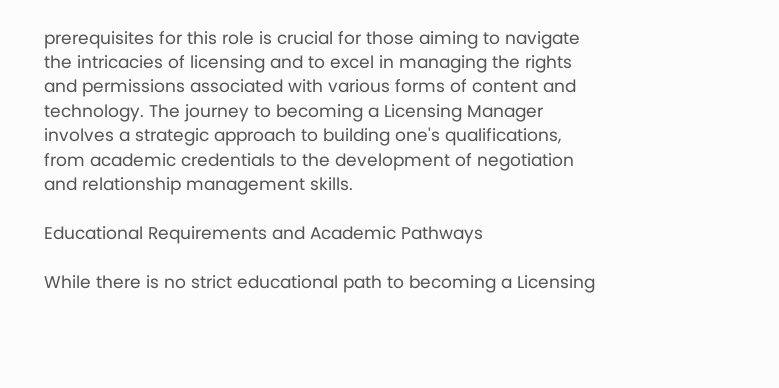prerequisites for this role is crucial for those aiming to navigate the intricacies of licensing and to excel in managing the rights and permissions associated with various forms of content and technology. The journey to becoming a Licensing Manager involves a strategic approach to building one's qualifications, from academic credentials to the development of negotiation and relationship management skills.

Educational Requirements and Academic Pathways

While there is no strict educational path to becoming a Licensing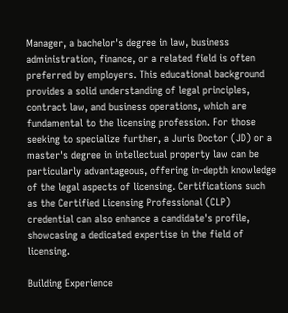Manager, a bachelor's degree in law, business administration, finance, or a related field is often preferred by employers. This educational background provides a solid understanding of legal principles, contract law, and business operations, which are fundamental to the licensing profession. For those seeking to specialize further, a Juris Doctor (JD) or a master's degree in intellectual property law can be particularly advantageous, offering in-depth knowledge of the legal aspects of licensing. Certifications such as the Certified Licensing Professional (CLP) credential can also enhance a candidate's profile, showcasing a dedicated expertise in the field of licensing.

Building Experience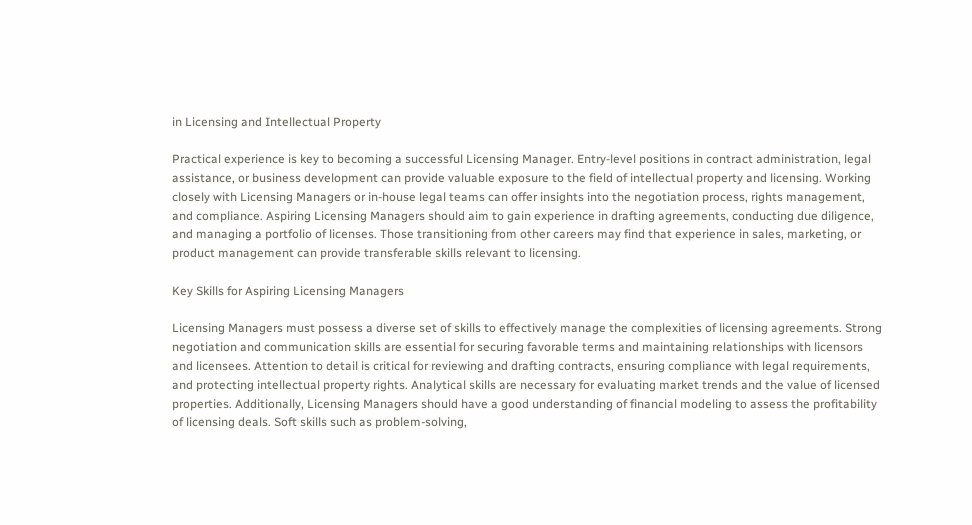in Licensing and Intellectual Property

Practical experience is key to becoming a successful Licensing Manager. Entry-level positions in contract administration, legal assistance, or business development can provide valuable exposure to the field of intellectual property and licensing. Working closely with Licensing Managers or in-house legal teams can offer insights into the negotiation process, rights management, and compliance. Aspiring Licensing Managers should aim to gain experience in drafting agreements, conducting due diligence, and managing a portfolio of licenses. Those transitioning from other careers may find that experience in sales, marketing, or product management can provide transferable skills relevant to licensing.

Key Skills for Aspiring Licensing Managers

Licensing Managers must possess a diverse set of skills to effectively manage the complexities of licensing agreements. Strong negotiation and communication skills are essential for securing favorable terms and maintaining relationships with licensors and licensees. Attention to detail is critical for reviewing and drafting contracts, ensuring compliance with legal requirements, and protecting intellectual property rights. Analytical skills are necessary for evaluating market trends and the value of licensed properties. Additionally, Licensing Managers should have a good understanding of financial modeling to assess the profitability of licensing deals. Soft skills such as problem-solving,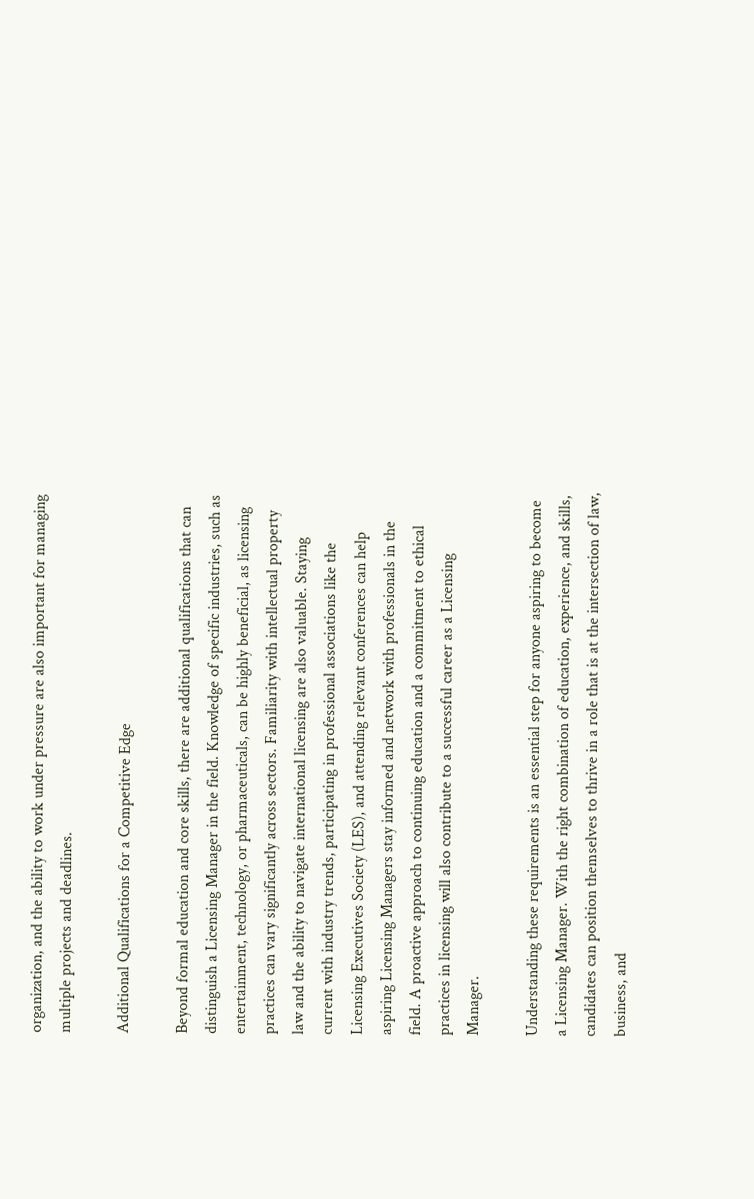organization, and the ability to work under pressure are also important for managing multiple projects and deadlines.

Additional Qualifications for a Competitive Edge

Beyond formal education and core skills, there are additional qualifications that can distinguish a Licensing Manager in the field. Knowledge of specific industries, such as entertainment, technology, or pharmaceuticals, can be highly beneficial, as licensing practices can vary significantly across sectors. Familiarity with intellectual property law and the ability to navigate international licensing are also valuable. Staying current with industry trends, participating in professional associations like the Licensing Executives Society (LES), and attending relevant conferences can help aspiring Licensing Managers stay informed and network with professionals in the field. A proactive approach to continuing education and a commitment to ethical practices in licensing will also contribute to a successful career as a Licensing Manager.

Understanding these requirements is an essential step for anyone aspiring to become a Licensing Manager. With the right combination of education, experience, and skills, candidates can position themselves to thrive in a role that is at the intersection of law, business, and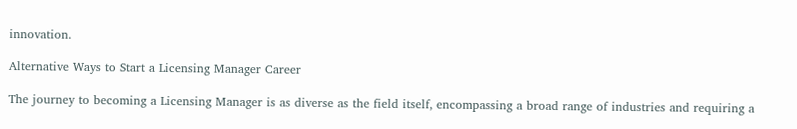innovation.

Alternative Ways to Start a Licensing Manager Career

The journey to becoming a Licensing Manager is as diverse as the field itself, encompassing a broad range of industries and requiring a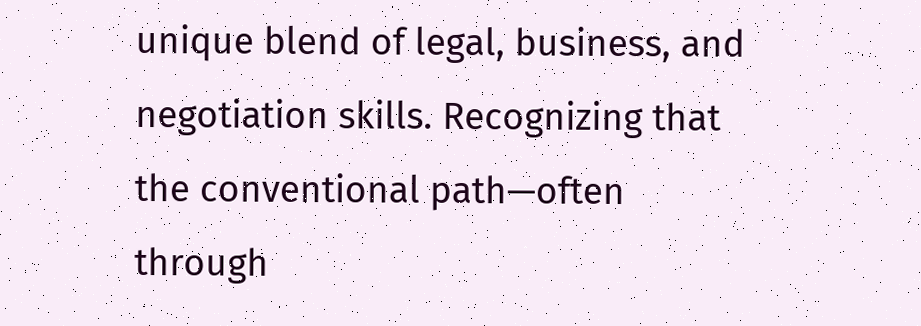unique blend of legal, business, and negotiation skills. Recognizing that the conventional path—often through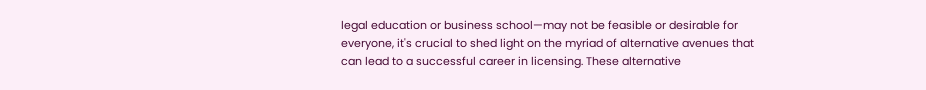legal education or business school—may not be feasible or desirable for everyone, it's crucial to shed light on the myriad of alternative avenues that can lead to a successful career in licensing. These alternative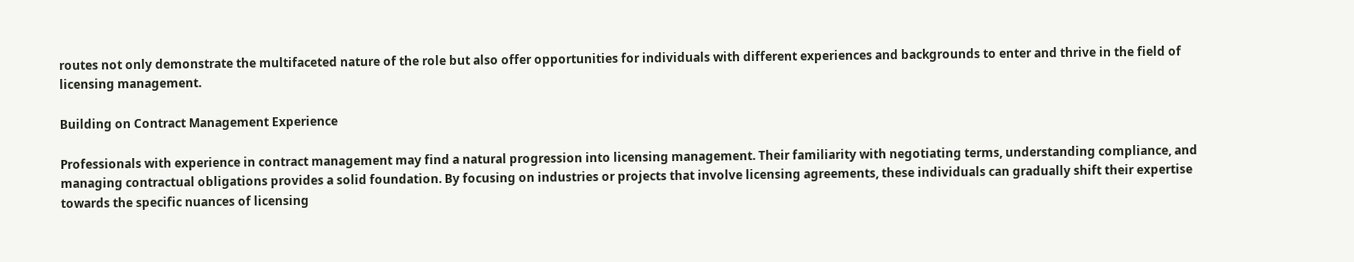routes not only demonstrate the multifaceted nature of the role but also offer opportunities for individuals with different experiences and backgrounds to enter and thrive in the field of licensing management.

Building on Contract Management Experience

Professionals with experience in contract management may find a natural progression into licensing management. Their familiarity with negotiating terms, understanding compliance, and managing contractual obligations provides a solid foundation. By focusing on industries or projects that involve licensing agreements, these individuals can gradually shift their expertise towards the specific nuances of licensing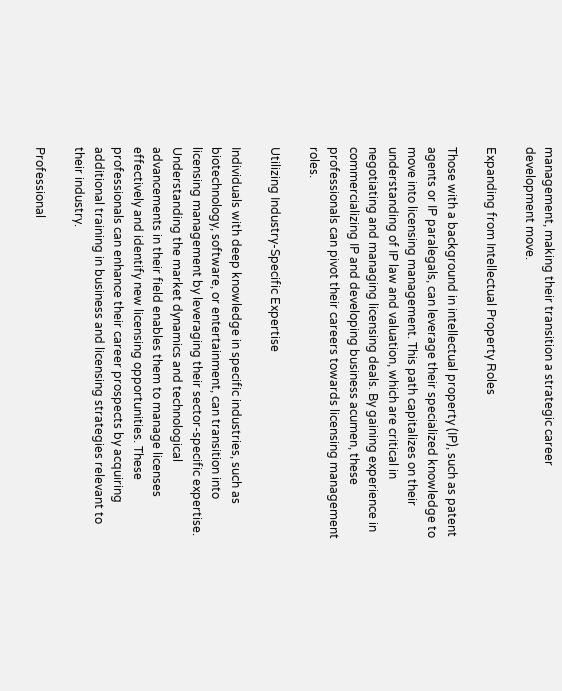management, making their transition a strategic career development move.

Expanding from Intellectual Property Roles

Those with a background in intellectual property (IP), such as patent agents or IP paralegals, can leverage their specialized knowledge to move into licensing management. This path capitalizes on their understanding of IP law and valuation, which are critical in negotiating and managing licensing deals. By gaining experience in commercializing IP and developing business acumen, these professionals can pivot their careers towards licensing management roles.

Utilizing Industry-Specific Expertise

Individuals with deep knowledge in specific industries, such as biotechnology, software, or entertainment, can transition into licensing management by leveraging their sector-specific expertise. Understanding the market dynamics and technological advancements in their field enables them to manage licenses effectively and identify new licensing opportunities. These professionals can enhance their career prospects by acquiring additional training in business and licensing strategies relevant to their industry.

Professional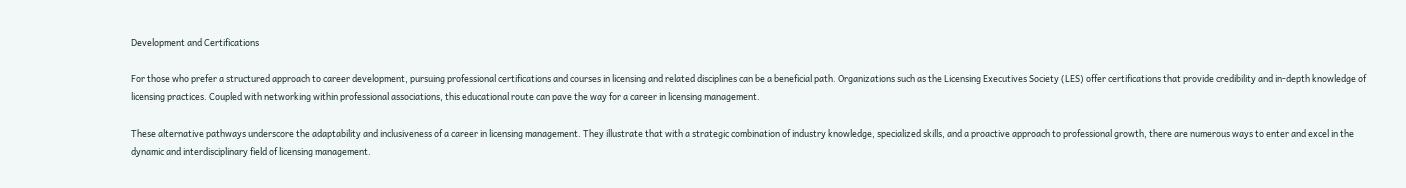Development and Certifications

For those who prefer a structured approach to career development, pursuing professional certifications and courses in licensing and related disciplines can be a beneficial path. Organizations such as the Licensing Executives Society (LES) offer certifications that provide credibility and in-depth knowledge of licensing practices. Coupled with networking within professional associations, this educational route can pave the way for a career in licensing management.

These alternative pathways underscore the adaptability and inclusiveness of a career in licensing management. They illustrate that with a strategic combination of industry knowledge, specialized skills, and a proactive approach to professional growth, there are numerous ways to enter and excel in the dynamic and interdisciplinary field of licensing management.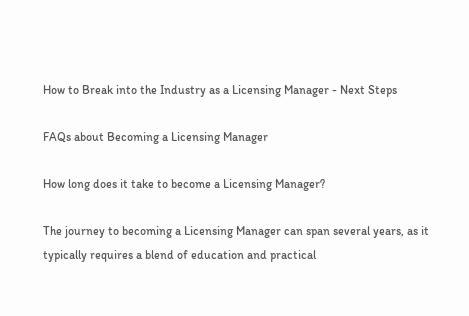How to Break into the Industry as a Licensing Manager - Next Steps

FAQs about Becoming a Licensing Manager

How long does it take to become a Licensing Manager?

The journey to becoming a Licensing Manager can span several years, as it typically requires a blend of education and practical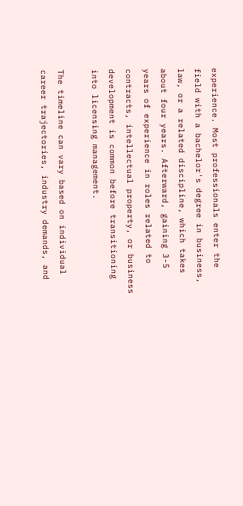experience. Most professionals enter the field with a bachelor's degree in business, law, or a related discipline, which takes about four years. Afterward, gaining 3-5 years of experience in roles related to contracts, intellectual property, or business development is common before transitioning into licensing management.

The timeline can vary based on individual career trajectories, industry demands, and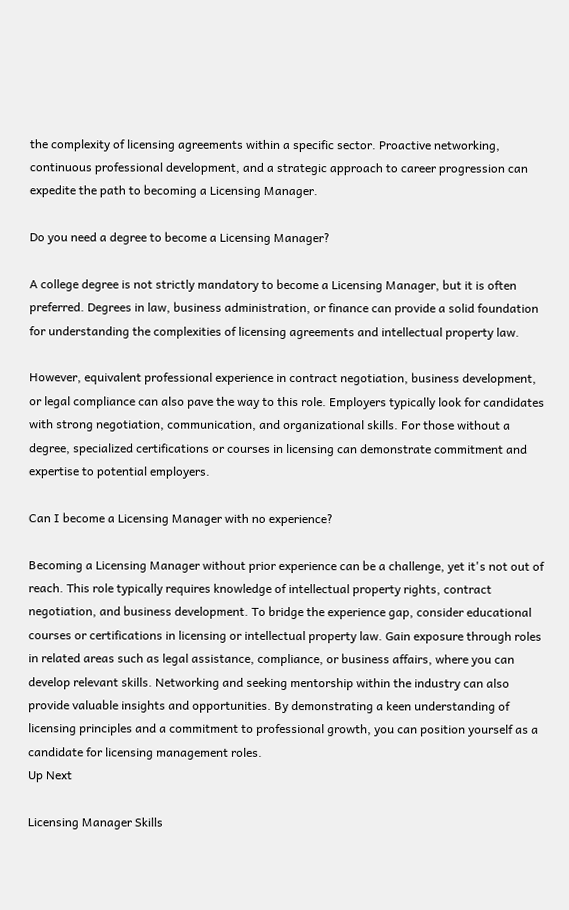the complexity of licensing agreements within a specific sector. Proactive networking, continuous professional development, and a strategic approach to career progression can expedite the path to becoming a Licensing Manager.

Do you need a degree to become a Licensing Manager?

A college degree is not strictly mandatory to become a Licensing Manager, but it is often preferred. Degrees in law, business administration, or finance can provide a solid foundation for understanding the complexities of licensing agreements and intellectual property law.

However, equivalent professional experience in contract negotiation, business development, or legal compliance can also pave the way to this role. Employers typically look for candidates with strong negotiation, communication, and organizational skills. For those without a degree, specialized certifications or courses in licensing can demonstrate commitment and expertise to potential employers.

Can I become a Licensing Manager with no experience?

Becoming a Licensing Manager without prior experience can be a challenge, yet it's not out of reach. This role typically requires knowledge of intellectual property rights, contract negotiation, and business development. To bridge the experience gap, consider educational courses or certifications in licensing or intellectual property law. Gain exposure through roles in related areas such as legal assistance, compliance, or business affairs, where you can develop relevant skills. Networking and seeking mentorship within the industry can also provide valuable insights and opportunities. By demonstrating a keen understanding of licensing principles and a commitment to professional growth, you can position yourself as a candidate for licensing management roles.
Up Next

Licensing Manager Skills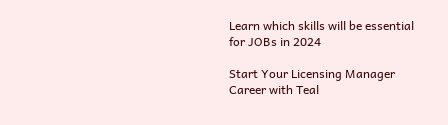Learn which skills will be essential for JOBs in 2024

Start Your Licensing Manager Career with Teal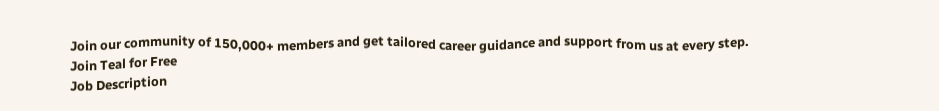Join our community of 150,000+ members and get tailored career guidance and support from us at every step.
Join Teal for Free
Job Description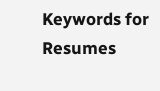Keywords for Resumes